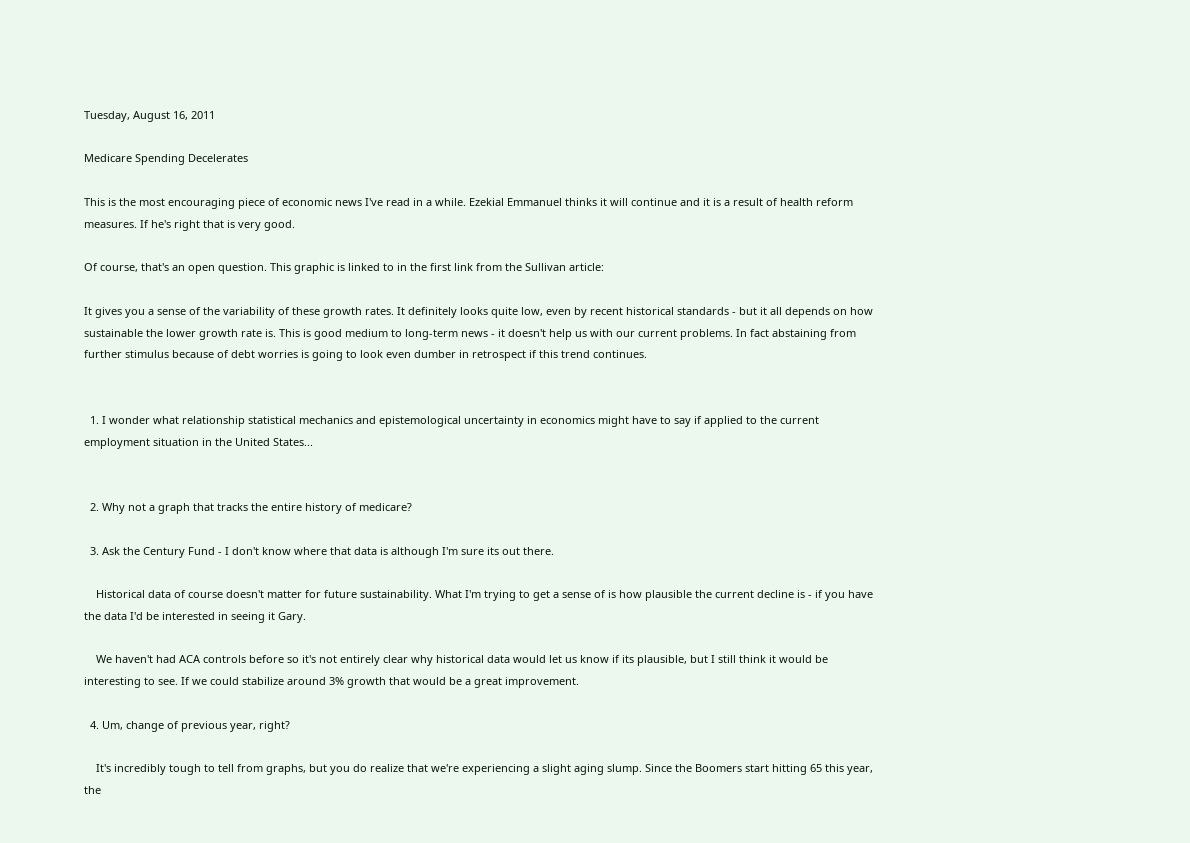Tuesday, August 16, 2011

Medicare Spending Decelerates

This is the most encouraging piece of economic news I've read in a while. Ezekial Emmanuel thinks it will continue and it is a result of health reform measures. If he's right that is very good.

Of course, that's an open question. This graphic is linked to in the first link from the Sullivan article:

It gives you a sense of the variability of these growth rates. It definitely looks quite low, even by recent historical standards - but it all depends on how sustainable the lower growth rate is. This is good medium to long-term news - it doesn't help us with our current problems. In fact abstaining from further stimulus because of debt worries is going to look even dumber in retrospect if this trend continues.


  1. I wonder what relationship statistical mechanics and epistemological uncertainty in economics might have to say if applied to the current employment situation in the United States...


  2. Why not a graph that tracks the entire history of medicare?

  3. Ask the Century Fund - I don't know where that data is although I'm sure its out there.

    Historical data of course doesn't matter for future sustainability. What I'm trying to get a sense of is how plausible the current decline is - if you have the data I'd be interested in seeing it Gary.

    We haven't had ACA controls before so it's not entirely clear why historical data would let us know if its plausible, but I still think it would be interesting to see. If we could stabilize around 3% growth that would be a great improvement.

  4. Um, change of previous year, right?

    It's incredibly tough to tell from graphs, but you do realize that we're experiencing a slight aging slump. Since the Boomers start hitting 65 this year, the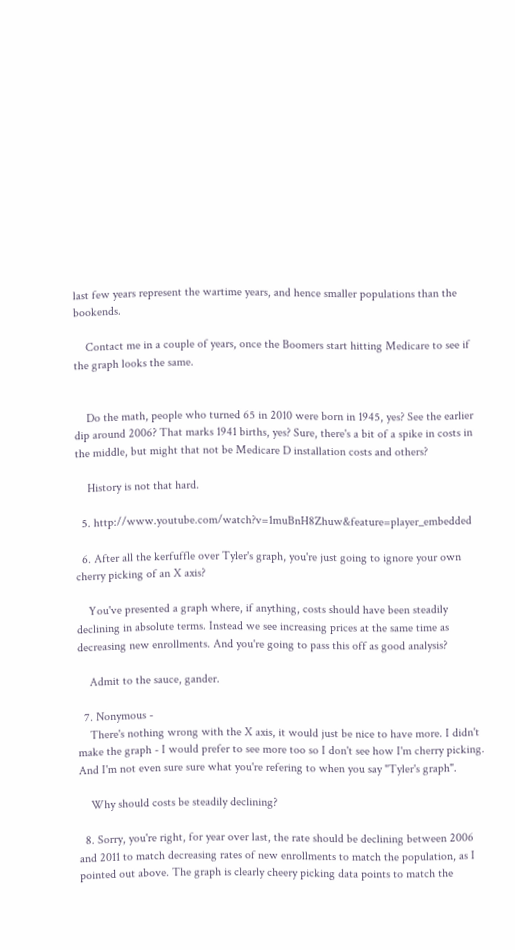last few years represent the wartime years, and hence smaller populations than the bookends.

    Contact me in a couple of years, once the Boomers start hitting Medicare to see if the graph looks the same.


    Do the math, people who turned 65 in 2010 were born in 1945, yes? See the earlier dip around 2006? That marks 1941 births, yes? Sure, there's a bit of a spike in costs in the middle, but might that not be Medicare D installation costs and others?

    History is not that hard.

  5. http://www.youtube.com/watch?v=1muBnH8Zhuw&feature=player_embedded

  6. After all the kerfuffle over Tyler's graph, you're just going to ignore your own cherry picking of an X axis?

    You've presented a graph where, if anything, costs should have been steadily declining in absolute terms. Instead we see increasing prices at the same time as decreasing new enrollments. And you're going to pass this off as good analysis?

    Admit to the sauce, gander.

  7. Nonymous -
    There's nothing wrong with the X axis, it would just be nice to have more. I didn't make the graph - I would prefer to see more too so I don't see how I'm cherry picking. And I'm not even sure sure what you're refering to when you say "Tyler's graph".

    Why should costs be steadily declining?

  8. Sorry, you're right, for year over last, the rate should be declining between 2006 and 2011 to match decreasing rates of new enrollments to match the population, as I pointed out above. The graph is clearly cheery picking data points to match the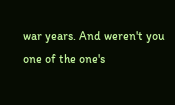war years. And weren't you one of the one's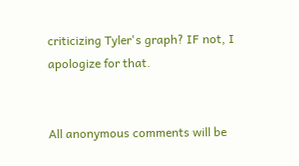criticizing Tyler's graph? IF not, I apologize for that.


All anonymous comments will be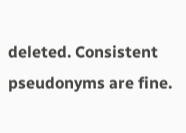deleted. Consistent pseudonyms are fine.